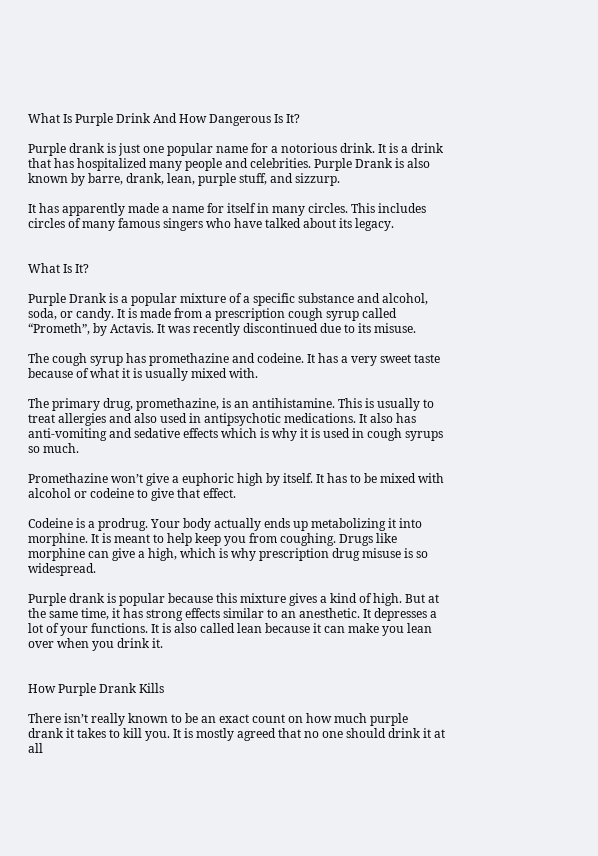What Is Purple Drink And How Dangerous Is It?

Purple drank is just one popular name for a notorious drink. It is a drink that has hospitalized many people and celebrities. Purple Drank is also known by barre, drank, lean, purple stuff, and sizzurp.

It has apparently made a name for itself in many circles. This includes circles of many famous singers who have talked about its legacy.


What Is It?

Purple Drank is a popular mixture of a specific substance and alcohol, soda, or candy. It is made from a prescription cough syrup called “Prometh”, by Actavis. It was recently discontinued due to its misuse.

The cough syrup has promethazine and codeine. It has a very sweet taste because of what it is usually mixed with.

The primary drug, promethazine, is an antihistamine. This is usually to treat allergies and also used in antipsychotic medications. It also has anti-vomiting and sedative effects which is why it is used in cough syrups so much.

Promethazine won’t give a euphoric high by itself. It has to be mixed with alcohol or codeine to give that effect.

Codeine is a prodrug. Your body actually ends up metabolizing it into morphine. It is meant to help keep you from coughing. Drugs like morphine can give a high, which is why prescription drug misuse is so widespread.

Purple drank is popular because this mixture gives a kind of high. But at the same time, it has strong effects similar to an anesthetic. It depresses a lot of your functions. It is also called lean because it can make you lean over when you drink it.


How Purple Drank Kills

There isn’t really known to be an exact count on how much purple drank it takes to kill you. It is mostly agreed that no one should drink it at all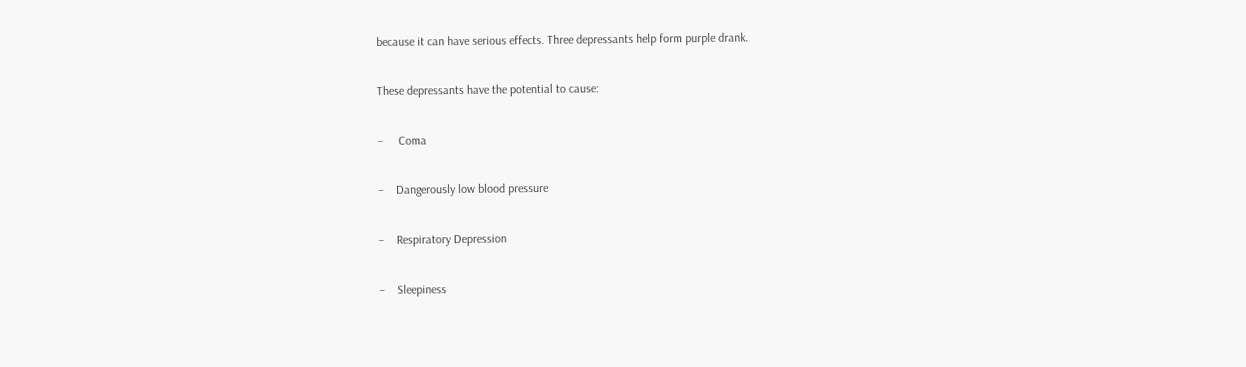because it can have serious effects. Three depressants help form purple drank.

These depressants have the potential to cause:

–     Coma

–    Dangerously low blood pressure

–    Respiratory Depression

–    Sleepiness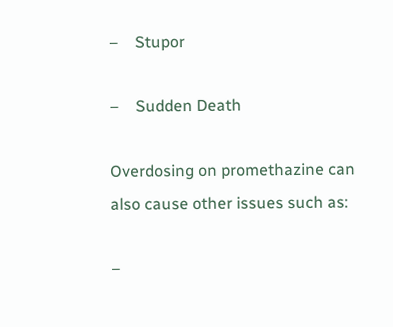–    Stupor

–    Sudden Death

Overdosing on promethazine can also cause other issues such as:

–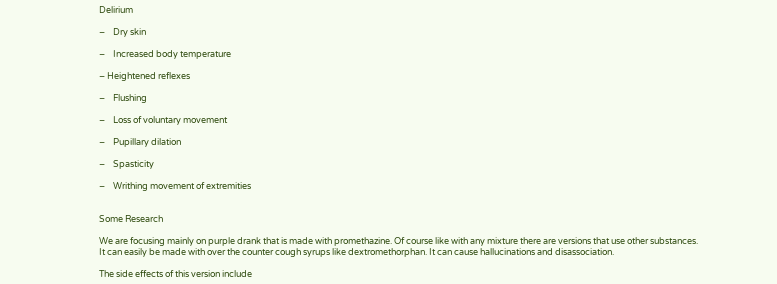Delirium

–    Dry skin

–    Increased body temperature

– Heightened reflexes

–    Flushing

–    Loss of voluntary movement

–    Pupillary dilation

–    Spasticity

–    Writhing movement of extremities


Some Research

We are focusing mainly on purple drank that is made with promethazine. Of course like with any mixture there are versions that use other substances. It can easily be made with over the counter cough syrups like dextromethorphan. It can cause hallucinations and disassociation.

The side effects of this version include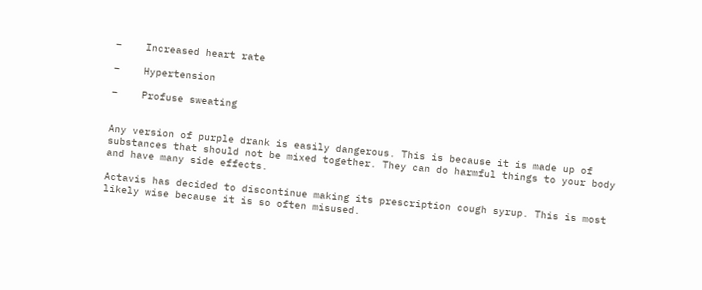–    Increased heart rate

–    Hypertension

–    Profuse sweating


Any version of purple drank is easily dangerous. This is because it is made up of substances that should not be mixed together. They can do harmful things to your body and have many side effects.

Actavis has decided to discontinue making its prescription cough syrup. This is most likely wise because it is so often misused.